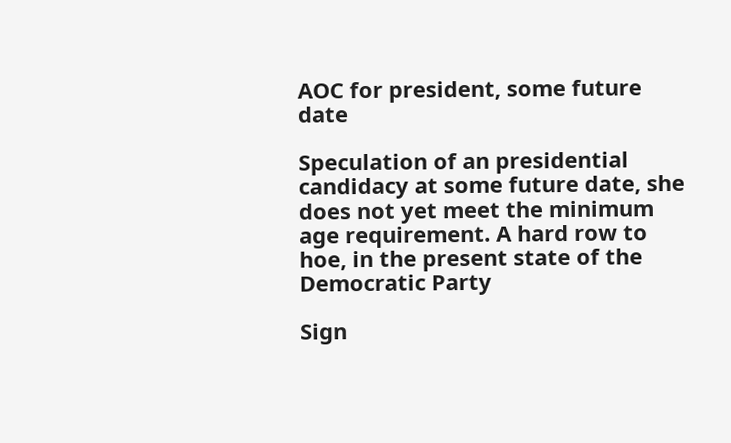AOC for president, some future date

Speculation of an presidential candidacy at some future date, she does not yet meet the minimum age requirement. A hard row to hoe, in the present state of the Democratic Party

Sign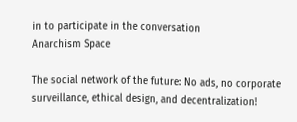in to participate in the conversation
Anarchism Space

The social network of the future: No ads, no corporate surveillance, ethical design, and decentralization!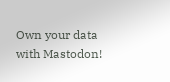Own your data with Mastodon!